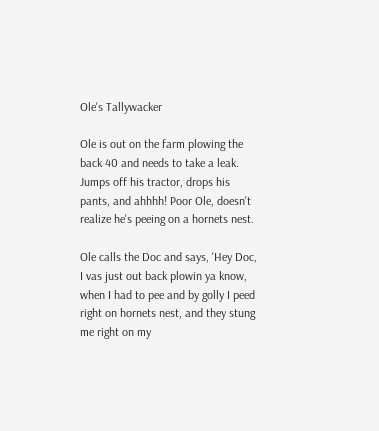Ole's Tallywacker

Ole is out on the farm plowing the back 40 and needs to take a leak. Jumps off his tractor, drops his pants, and ahhhh! Poor Ole, doesn't realize he's peeing on a hornets nest.

Ole calls the Doc and says, 'Hey Doc, I vas just out back plowin ya know, when I had to pee and by golly I peed right on hornets nest, and they stung me right on my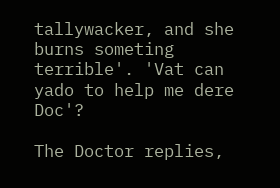tallywacker, and she burns someting terrible'. 'Vat can yado to help me dere Doc'?

The Doctor replies,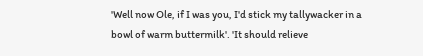'Well now Ole, if I was you, I'd stick my tallywacker in a bowl of warm buttermilk'. 'It should relieve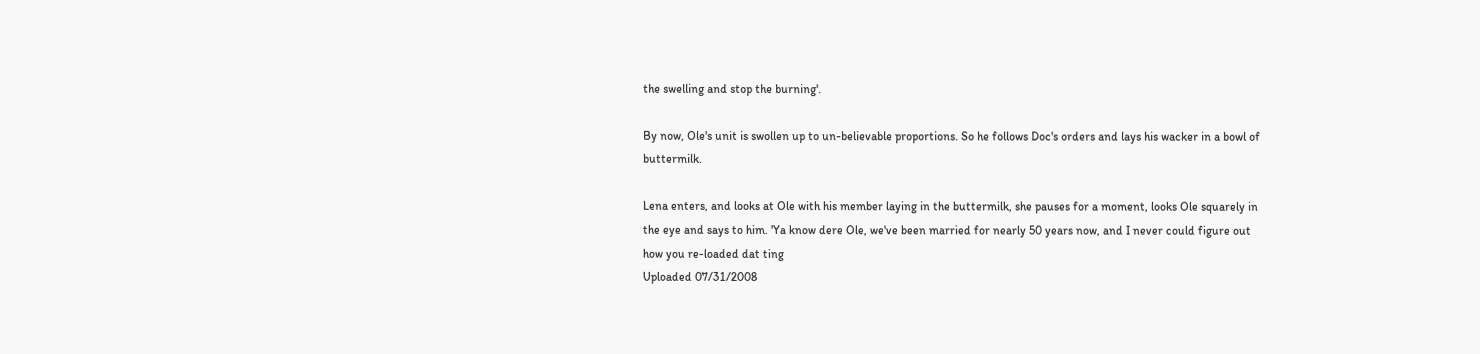the swelling and stop the burning'.

By now, Ole's unit is swollen up to un-believable proportions. So he follows Doc's orders and lays his wacker in a bowl of buttermilk.

Lena enters, and looks at Ole with his member laying in the buttermilk, she pauses for a moment, looks Ole squarely in the eye and says to him. 'Ya know dere Ole, we've been married for nearly 50 years now, and I never could figure out how you re-loaded dat ting
Uploaded 07/31/2008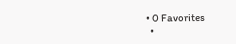• 0 Favorites
  •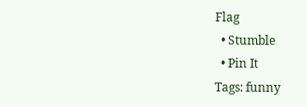Flag
  • Stumble
  • Pin It
Tags: funny